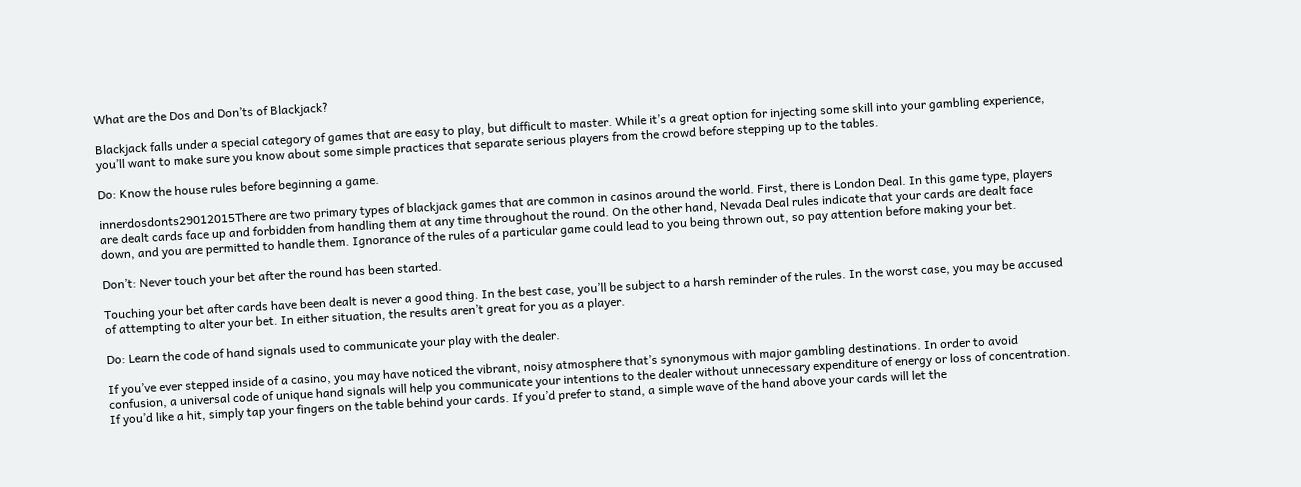What are the Dos and Don’ts of Blackjack?

Blackjack falls under a special category of games that are easy to play, but difficult to master. While it’s a great option for injecting some skill into your gambling experience, you’ll want to make sure you know about some simple practices that separate serious players from the crowd before stepping up to the tables.

Do: Know the house rules before beginning a game.

innerdosdonts29012015There are two primary types of blackjack games that are common in casinos around the world. First, there is London Deal. In this game type, players are dealt cards face up and forbidden from handling them at any time throughout the round. On the other hand, Nevada Deal rules indicate that your cards are dealt face down, and you are permitted to handle them. Ignorance of the rules of a particular game could lead to you being thrown out, so pay attention before making your bet.

Don’t: Never touch your bet after the round has been started.

Touching your bet after cards have been dealt is never a good thing. In the best case, you’ll be subject to a harsh reminder of the rules. In the worst case, you may be accused of attempting to alter your bet. In either situation, the results aren’t great for you as a player.

Do: Learn the code of hand signals used to communicate your play with the dealer.

If you’ve ever stepped inside of a casino, you may have noticed the vibrant, noisy atmosphere that’s synonymous with major gambling destinations. In order to avoid confusion, a universal code of unique hand signals will help you communicate your intentions to the dealer without unnecessary expenditure of energy or loss of concentration. If you’d like a hit, simply tap your fingers on the table behind your cards. If you’d prefer to stand, a simple wave of the hand above your cards will let the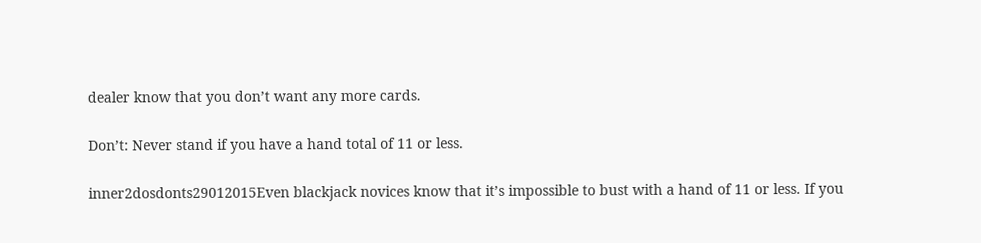dealer know that you don’t want any more cards.

Don’t: Never stand if you have a hand total of 11 or less.

inner2dosdonts29012015Even blackjack novices know that it’s impossible to bust with a hand of 11 or less. If you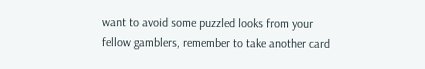want to avoid some puzzled looks from your fellow gamblers, remember to take another card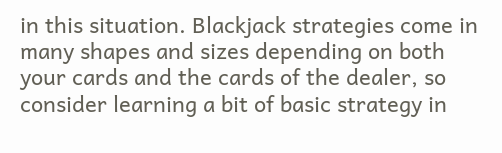in this situation. Blackjack strategies come in many shapes and sizes depending on both your cards and the cards of the dealer, so consider learning a bit of basic strategy in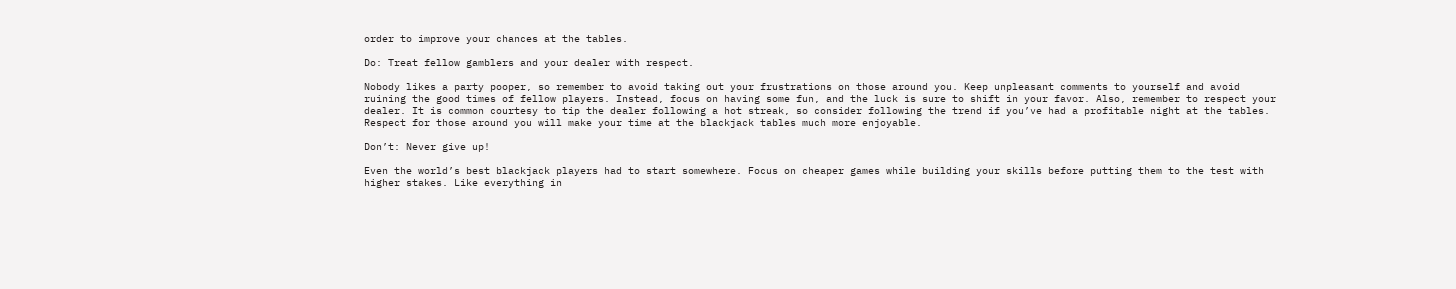order to improve your chances at the tables.

Do: Treat fellow gamblers and your dealer with respect.

Nobody likes a party pooper, so remember to avoid taking out your frustrations on those around you. Keep unpleasant comments to yourself and avoid ruining the good times of fellow players. Instead, focus on having some fun, and the luck is sure to shift in your favor. Also, remember to respect your dealer. It is common courtesy to tip the dealer following a hot streak, so consider following the trend if you’ve had a profitable night at the tables. Respect for those around you will make your time at the blackjack tables much more enjoyable.

Don’t: Never give up!

Even the world’s best blackjack players had to start somewhere. Focus on cheaper games while building your skills before putting them to the test with higher stakes. Like everything in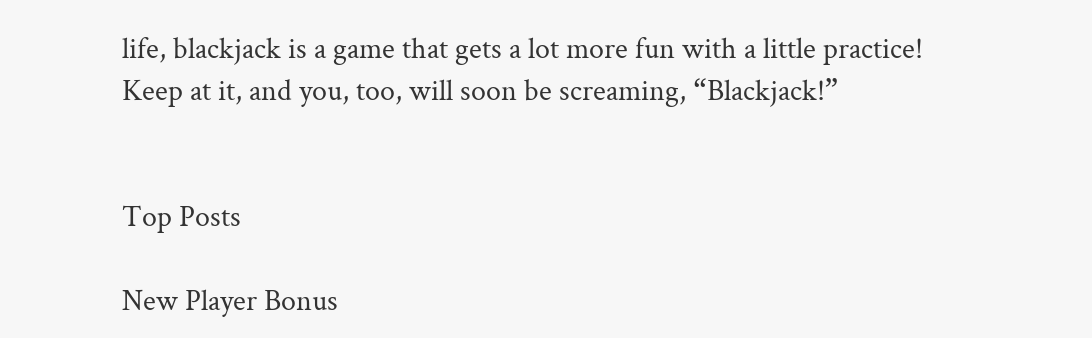life, blackjack is a game that gets a lot more fun with a little practice! Keep at it, and you, too, will soon be screaming, “Blackjack!”


Top Posts

New Player Bonus